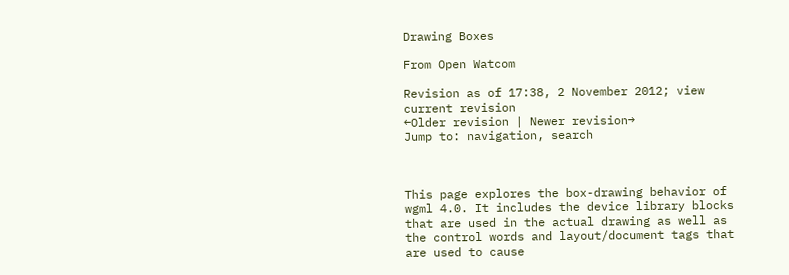Drawing Boxes

From Open Watcom

Revision as of 17:38, 2 November 2012; view current revision
←Older revision | Newer revision→
Jump to: navigation, search



This page explores the box-drawing behavior of wgml 4.0. It includes the device library blocks that are used in the actual drawing as well as the control words and layout/document tags that are used to cause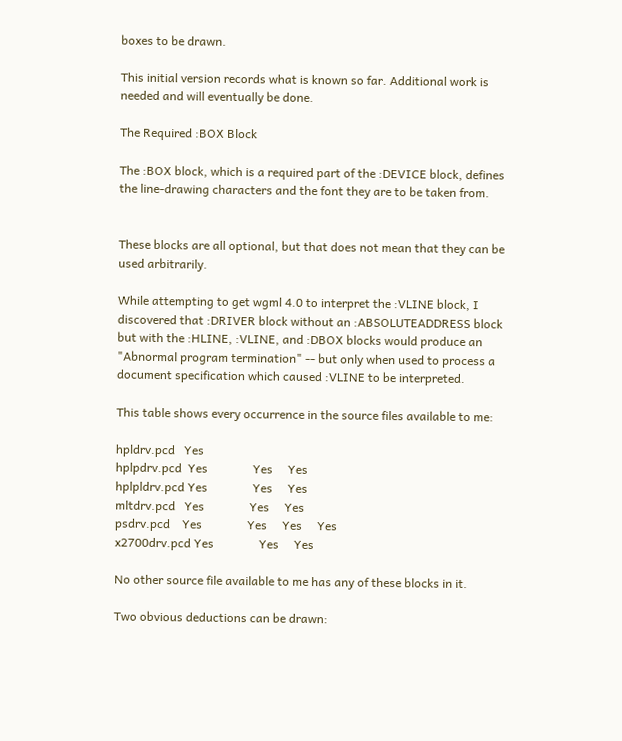boxes to be drawn.

This initial version records what is known so far. Additional work is needed and will eventually be done.

The Required :BOX Block

The :BOX block, which is a required part of the :DEVICE block, defines the line-drawing characters and the font they are to be taken from.


These blocks are all optional, but that does not mean that they can be used arbitrarily.

While attempting to get wgml 4.0 to interpret the :VLINE block, I discovered that :DRIVER block without an :ABSOLUTEADDRESS block but with the :HLINE, :VLINE, and :DBOX blocks would produce an "Abnormal program termination" -- but only when used to process a document specification which caused :VLINE to be interpreted.

This table shows every occurrence in the source files available to me:

hpldrv.pcd   Yes
hplpdrv.pcd  Yes               Yes     Yes
hplpldrv.pcd Yes               Yes     Yes
mltdrv.pcd   Yes               Yes     Yes
psdrv.pcd    Yes               Yes     Yes     Yes
x2700drv.pcd Yes               Yes     Yes

No other source file available to me has any of these blocks in it.

Two obvious deductions can be drawn: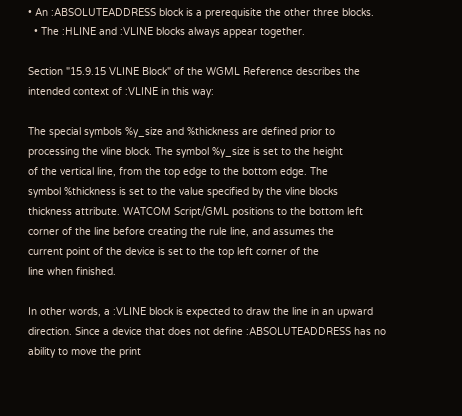• An :ABSOLUTEADDRESS block is a prerequisite the other three blocks.
  • The :HLINE and :VLINE blocks always appear together.

Section "15.9.15 VLINE Block" of the WGML Reference describes the intended context of :VLINE in this way:

The special symbols %y_size and %thickness are defined prior to
processing the vline block. The symbol %y_size is set to the height
of the vertical line, from the top edge to the bottom edge. The
symbol %thickness is set to the value specified by the vline blocks
thickness attribute. WATCOM Script/GML positions to the bottom left
corner of the line before creating the rule line, and assumes the
current point of the device is set to the top left corner of the
line when finished.

In other words, a :VLINE block is expected to draw the line in an upward direction. Since a device that does not define :ABSOLUTEADDRESS has no ability to move the print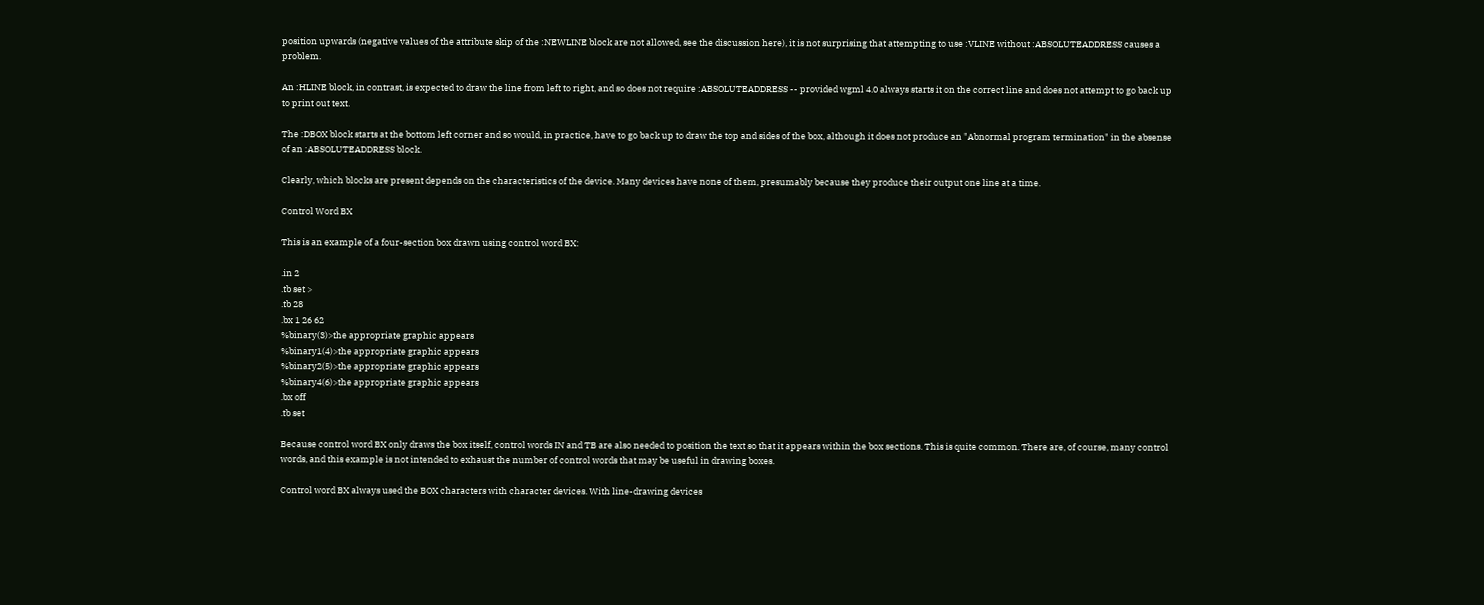position upwards (negative values of the attribute skip of the :NEWLINE block are not allowed, see the discussion here), it is not surprising that attempting to use :VLINE without :ABSOLUTEADDRESS causes a problem.

An :HLINE block, in contrast, is expected to draw the line from left to right, and so does not require :ABSOLUTEADDRESS -- provided wgml 4.0 always starts it on the correct line and does not attempt to go back up to print out text.

The :DBOX block starts at the bottom left corner and so would, in practice, have to go back up to draw the top and sides of the box, although it does not produce an "Abnormal program termination" in the absense of an :ABSOLUTEADDRESS block.

Clearly, which blocks are present depends on the characteristics of the device. Many devices have none of them, presumably because they produce their output one line at a time.

Control Word BX

This is an example of a four-section box drawn using control word BX:

.in 2
.tb set >
.tb 28
.bx 1 26 62
%binary(3)>the appropriate graphic appears
%binary1(4)>the appropriate graphic appears
%binary2(5)>the appropriate graphic appears
%binary4(6)>the appropriate graphic appears
.bx off
.tb set

Because control word BX only draws the box itself, control words IN and TB are also needed to position the text so that it appears within the box sections. This is quite common. There are, of course, many control words, and this example is not intended to exhaust the number of control words that may be useful in drawing boxes.

Control word BX always used the BOX characters with character devices. With line-drawing devices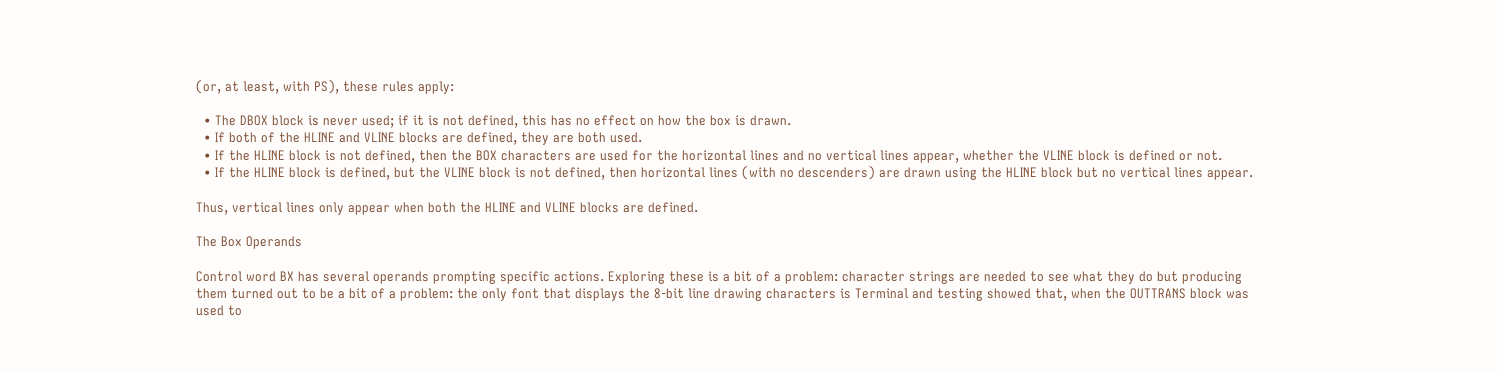(or, at least, with PS), these rules apply:

  • The DBOX block is never used; if it is not defined, this has no effect on how the box is drawn.
  • If both of the HLINE and VLINE blocks are defined, they are both used.
  • If the HLINE block is not defined, then the BOX characters are used for the horizontal lines and no vertical lines appear, whether the VLINE block is defined or not.
  • If the HLINE block is defined, but the VLINE block is not defined, then horizontal lines (with no descenders) are drawn using the HLINE block but no vertical lines appear.

Thus, vertical lines only appear when both the HLINE and VLINE blocks are defined.

The Box Operands

Control word BX has several operands prompting specific actions. Exploring these is a bit of a problem: character strings are needed to see what they do but producing them turned out to be a bit of a problem: the only font that displays the 8-bit line drawing characters is Terminal and testing showed that, when the OUTTRANS block was used to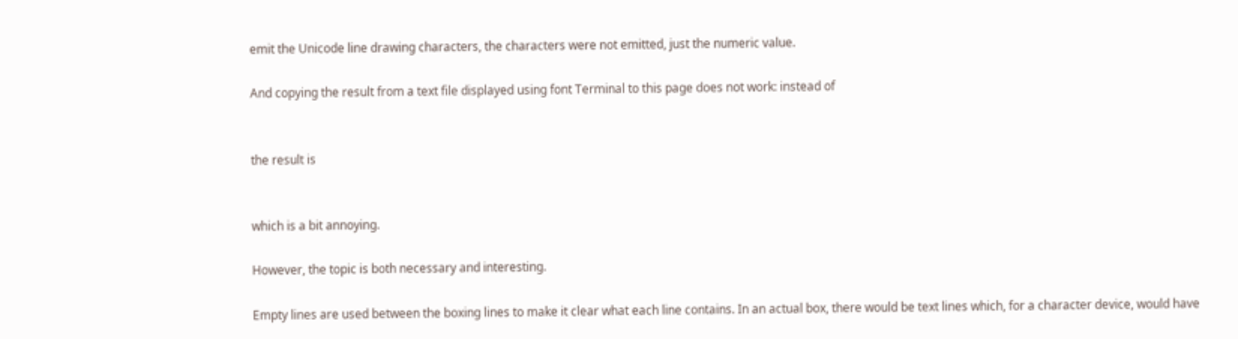emit the Unicode line drawing characters, the characters were not emitted, just the numeric value.

And copying the result from a text file displayed using font Terminal to this page does not work: instead of


the result is


which is a bit annoying.

However, the topic is both necessary and interesting.

Empty lines are used between the boxing lines to make it clear what each line contains. In an actual box, there would be text lines which, for a character device, would have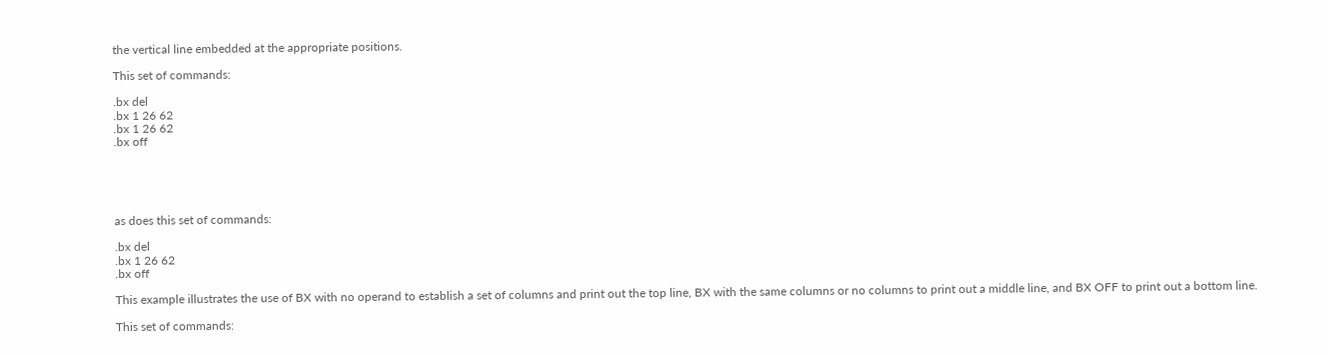the vertical line embedded at the appropriate positions.

This set of commands:

.bx del
.bx 1 26 62
.bx 1 26 62
.bx off





as does this set of commands:

.bx del
.bx 1 26 62
.bx off

This example illustrates the use of BX with no operand to establish a set of columns and print out the top line, BX with the same columns or no columns to print out a middle line, and BX OFF to print out a bottom line.

This set of commands: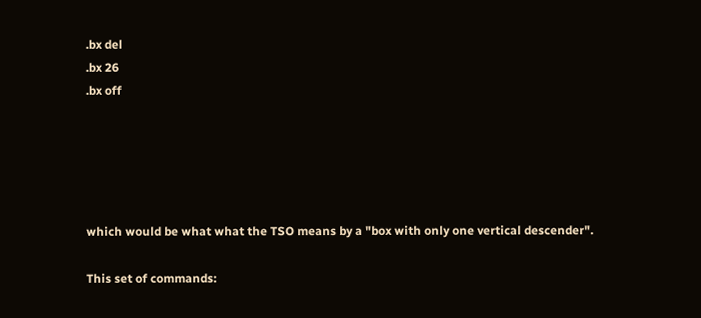.bx del
.bx 26
.bx off





which would be what what the TSO means by a "box with only one vertical descender".

This set of commands: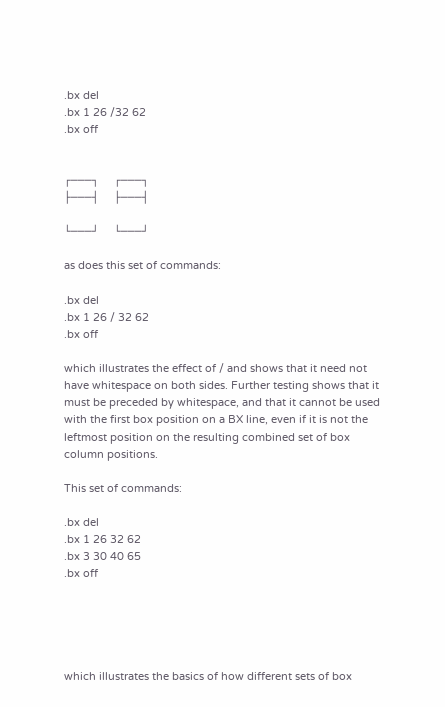.bx del
.bx 1 26 /32 62
.bx off


┌───┐     ┌───┐
├───┤     ├───┤

└───┘     └───┘

as does this set of commands:

.bx del
.bx 1 26 / 32 62
.bx off

which illustrates the effect of / and shows that it need not have whitespace on both sides. Further testing shows that it must be preceded by whitespace, and that it cannot be used with the first box position on a BX line, even if it is not the leftmost position on the resulting combined set of box column positions.

This set of commands:

.bx del
.bx 1 26 32 62
.bx 3 30 40 65
.bx off





which illustrates the basics of how different sets of box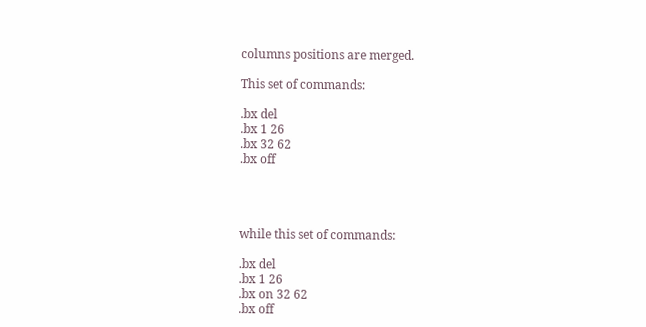columns positions are merged.

This set of commands:

.bx del
.bx 1 26
.bx 32 62
.bx off




while this set of commands:

.bx del
.bx 1 26
.bx on 32 62
.bx off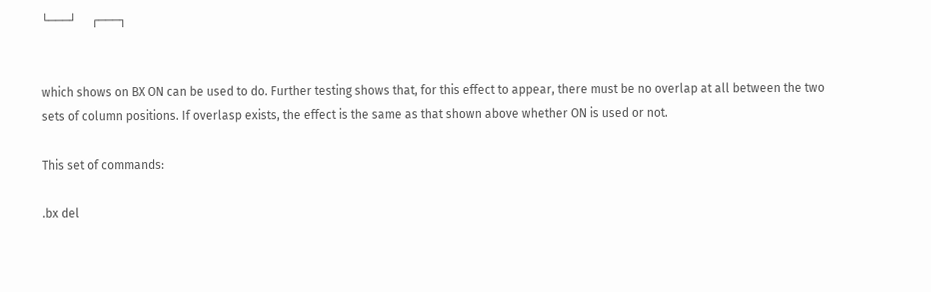└───┘     ┌───┐


which shows on BX ON can be used to do. Further testing shows that, for this effect to appear, there must be no overlap at all between the two sets of column positions. If overlasp exists, the effect is the same as that shown above whether ON is used or not.

This set of commands:

.bx del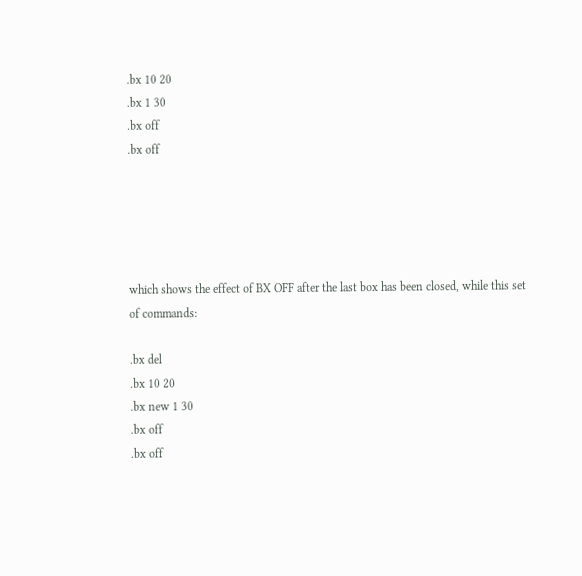.bx 10 20
.bx 1 30
.bx off
.bx off





which shows the effect of BX OFF after the last box has been closed, while this set of commands:

.bx del
.bx 10 20
.bx new 1 30
.bx off
.bx off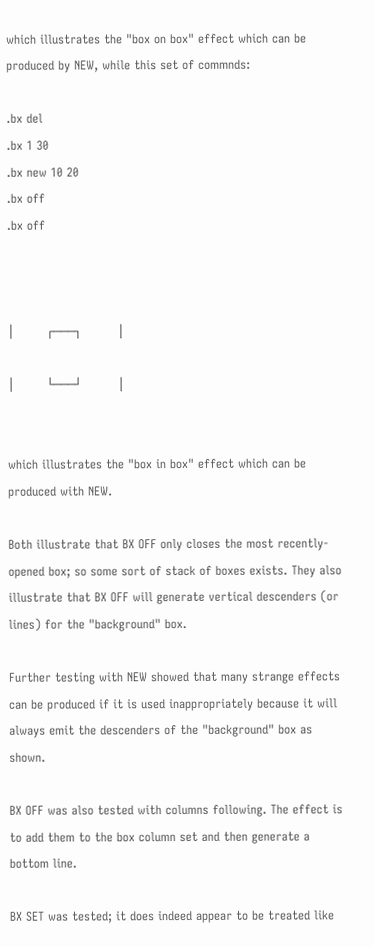which illustrates the "box on box" effect which can be produced by NEW, while this set of commnds:

.bx del
.bx 1 30
.bx new 10 20
.bx off
.bx off



│        ┌───┐         │

│        └───┘         │


which illustrates the "box in box" effect which can be produced with NEW.

Both illustrate that BX OFF only closes the most recently-opened box; so some sort of stack of boxes exists. They also illustrate that BX OFF will generate vertical descenders (or lines) for the "background" box.

Further testing with NEW showed that many strange effects can be produced if it is used inappropriately because it will always emit the descenders of the "background" box as shown.

BX OFF was also tested with columns following. The effect is to add them to the box column set and then generate a bottom line.

BX SET was tested; it does indeed appear to be treated like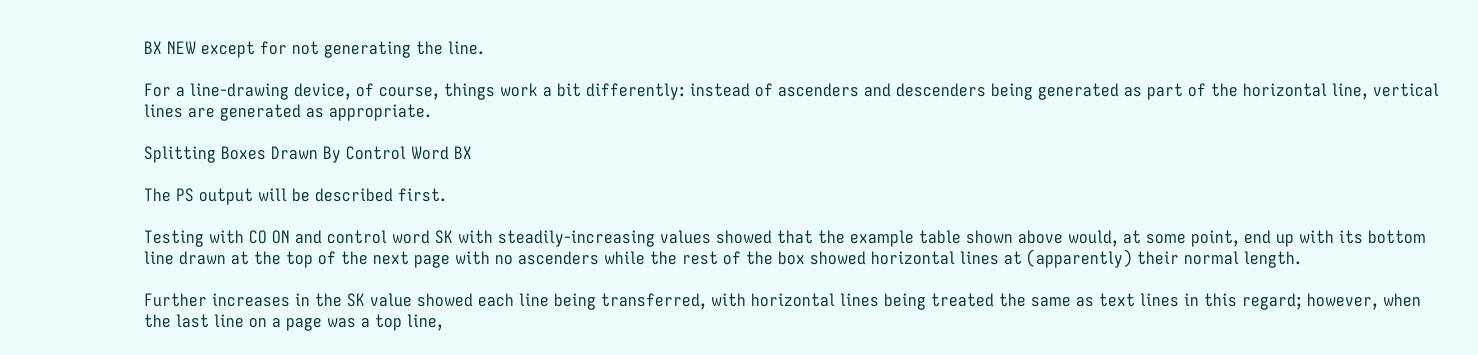BX NEW except for not generating the line.

For a line-drawing device, of course, things work a bit differently: instead of ascenders and descenders being generated as part of the horizontal line, vertical lines are generated as appropriate.

Splitting Boxes Drawn By Control Word BX

The PS output will be described first.

Testing with CO ON and control word SK with steadily-increasing values showed that the example table shown above would, at some point, end up with its bottom line drawn at the top of the next page with no ascenders while the rest of the box showed horizontal lines at (apparently) their normal length.

Further increases in the SK value showed each line being transferred, with horizontal lines being treated the same as text lines in this regard; however, when the last line on a page was a top line,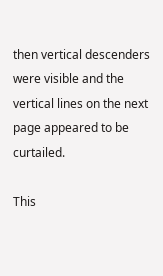then vertical descenders were visible and the vertical lines on the next page appeared to be curtailed.

This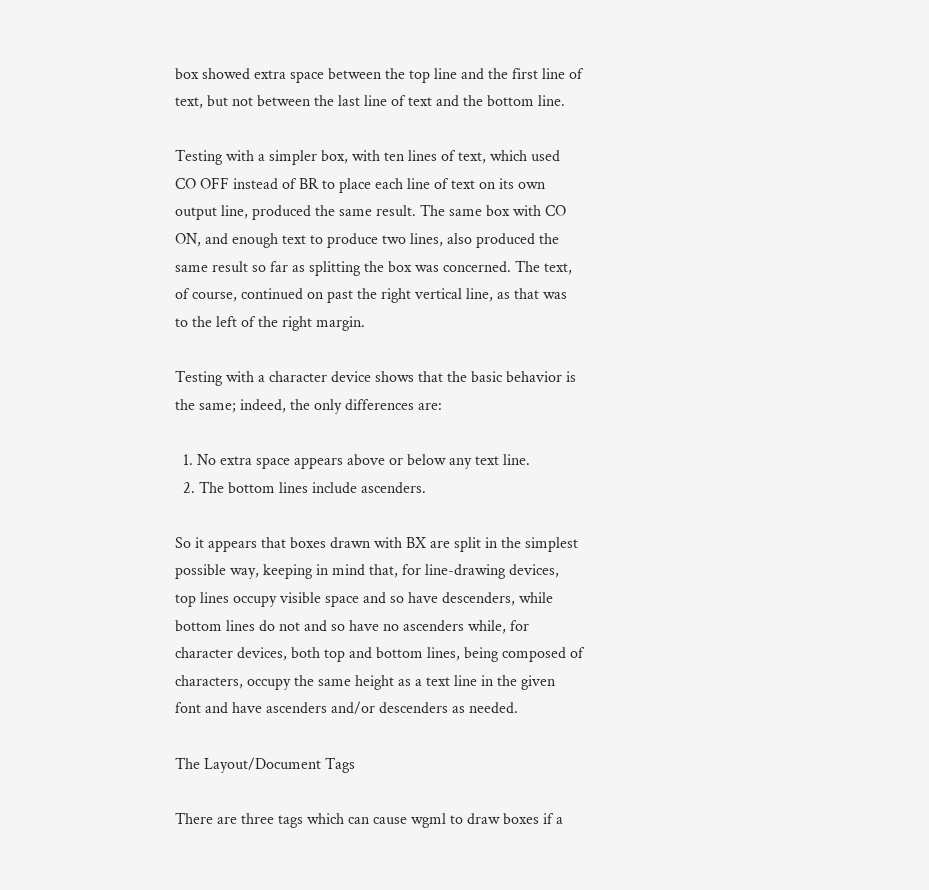box showed extra space between the top line and the first line of text, but not between the last line of text and the bottom line.

Testing with a simpler box, with ten lines of text, which used CO OFF instead of BR to place each line of text on its own output line, produced the same result. The same box with CO ON, and enough text to produce two lines, also produced the same result so far as splitting the box was concerned. The text, of course, continued on past the right vertical line, as that was to the left of the right margin.

Testing with a character device shows that the basic behavior is the same; indeed, the only differences are:

  1. No extra space appears above or below any text line.
  2. The bottom lines include ascenders.

So it appears that boxes drawn with BX are split in the simplest possible way, keeping in mind that, for line-drawing devices, top lines occupy visible space and so have descenders, while bottom lines do not and so have no ascenders while, for character devices, both top and bottom lines, being composed of characters, occupy the same height as a text line in the given font and have ascenders and/or descenders as needed.

The Layout/Document Tags

There are three tags which can cause wgml to draw boxes if a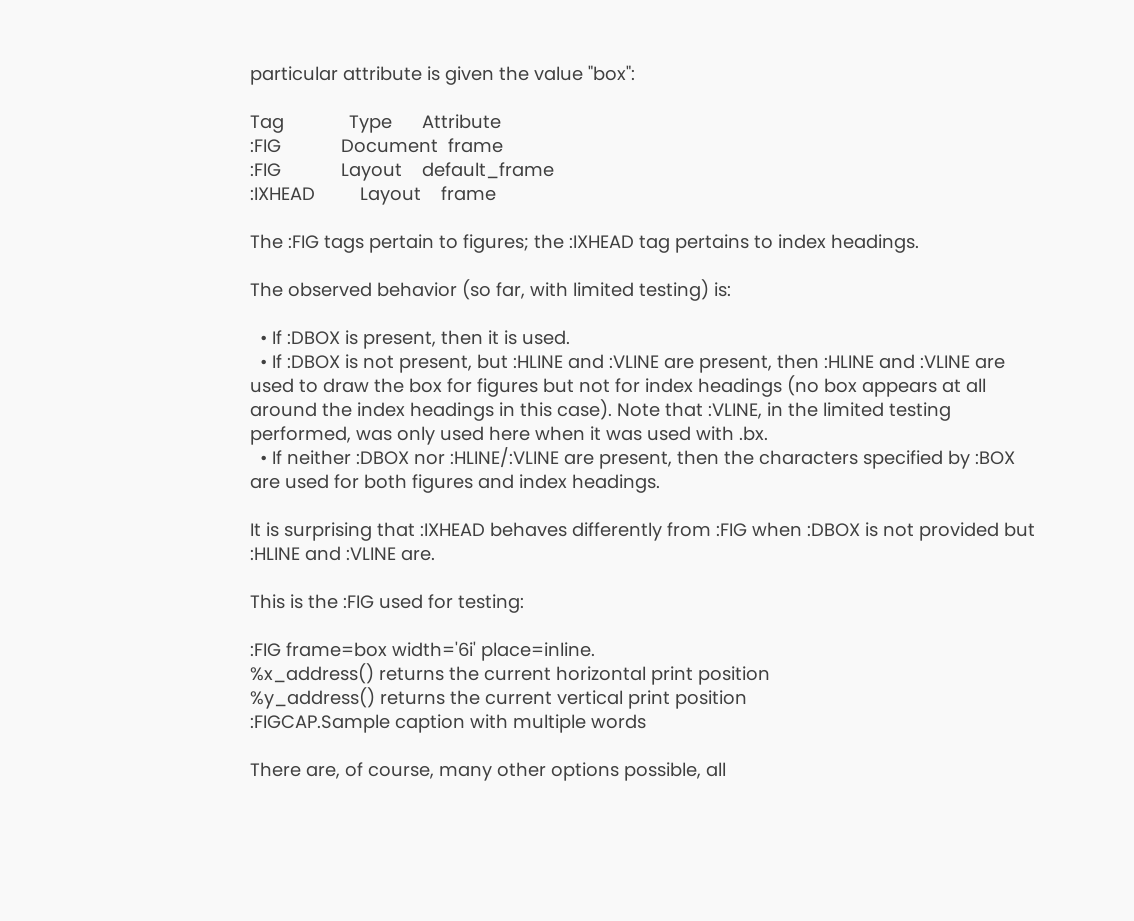particular attribute is given the value "box":

Tag             Type      Attribute
:FIG            Document  frame
:FIG            Layout    default_frame
:IXHEAD         Layout    frame

The :FIG tags pertain to figures; the :IXHEAD tag pertains to index headings.

The observed behavior (so far, with limited testing) is:

  • If :DBOX is present, then it is used.
  • If :DBOX is not present, but :HLINE and :VLINE are present, then :HLINE and :VLINE are used to draw the box for figures but not for index headings (no box appears at all around the index headings in this case). Note that :VLINE, in the limited testing performed, was only used here when it was used with .bx.
  • If neither :DBOX nor :HLINE/:VLINE are present, then the characters specified by :BOX are used for both figures and index headings.

It is surprising that :IXHEAD behaves differently from :FIG when :DBOX is not provided but :HLINE and :VLINE are.

This is the :FIG used for testing:

:FIG frame=box width='6i' place=inline.
%x_address() returns the current horizontal print position
%y_address() returns the current vertical print position
:FIGCAP.Sample caption with multiple words

There are, of course, many other options possible, all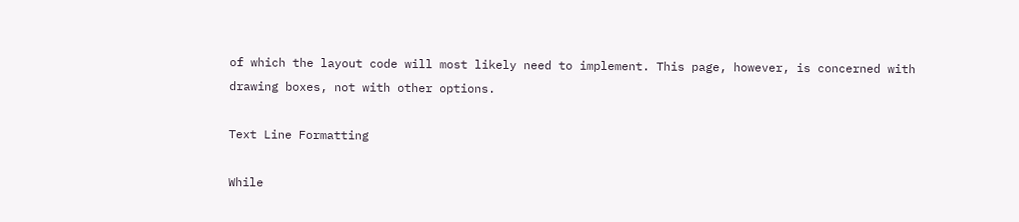of which the layout code will most likely need to implement. This page, however, is concerned with drawing boxes, not with other options.

Text Line Formatting

While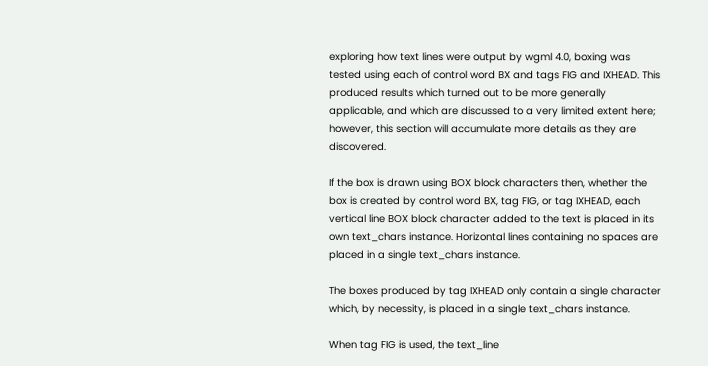exploring how text lines were output by wgml 4.0, boxing was tested using each of control word BX and tags FIG and IXHEAD. This produced results which turned out to be more generally applicable, and which are discussed to a very limited extent here; however, this section will accumulate more details as they are discovered.

If the box is drawn using BOX block characters then, whether the box is created by control word BX, tag FIG, or tag IXHEAD, each vertical line BOX block character added to the text is placed in its own text_chars instance. Horizontal lines containing no spaces are placed in a single text_chars instance.

The boxes produced by tag IXHEAD only contain a single character which, by necessity, is placed in a single text_chars instance.

When tag FIG is used, the text_line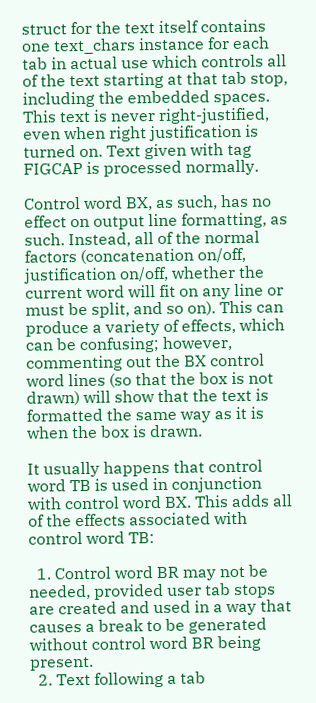struct for the text itself contains one text_chars instance for each tab in actual use which controls all of the text starting at that tab stop, including the embedded spaces. This text is never right-justified, even when right justification is turned on. Text given with tag FIGCAP is processed normally.

Control word BX, as such, has no effect on output line formatting, as such. Instead, all of the normal factors (concatenation on/off, justification on/off, whether the current word will fit on any line or must be split, and so on). This can produce a variety of effects, which can be confusing; however, commenting out the BX control word lines (so that the box is not drawn) will show that the text is formatted the same way as it is when the box is drawn.

It usually happens that control word TB is used in conjunction with control word BX. This adds all of the effects associated with control word TB:

  1. Control word BR may not be needed, provided user tab stops are created and used in a way that causes a break to be generated without control word BR being present.
  2. Text following a tab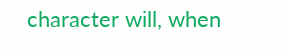character will, when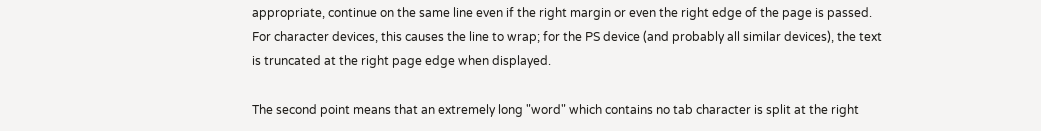appropriate, continue on the same line even if the right margin or even the right edge of the page is passed. For character devices, this causes the line to wrap; for the PS device (and probably all similar devices), the text is truncated at the right page edge when displayed.

The second point means that an extremely long "word" which contains no tab character is split at the right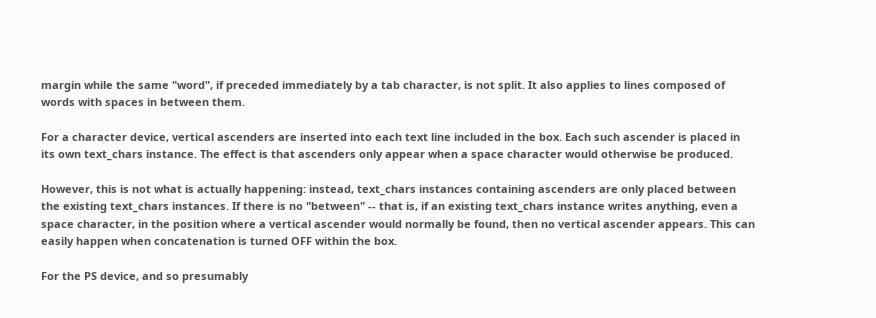margin while the same "word", if preceded immediately by a tab character, is not split. It also applies to lines composed of words with spaces in between them.

For a character device, vertical ascenders are inserted into each text line included in the box. Each such ascender is placed in its own text_chars instance. The effect is that ascenders only appear when a space character would otherwise be produced.

However, this is not what is actually happening: instead, text_chars instances containing ascenders are only placed between the existing text_chars instances. If there is no "between" -- that is, if an existing text_chars instance writes anything, even a space character, in the position where a vertical ascender would normally be found, then no vertical ascender appears. This can easily happen when concatenation is turned OFF within the box.

For the PS device, and so presumably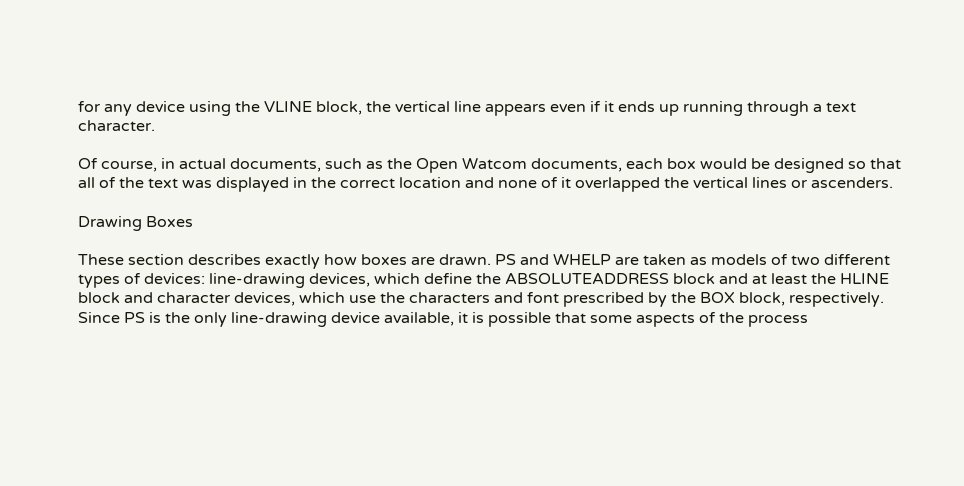for any device using the VLINE block, the vertical line appears even if it ends up running through a text character.

Of course, in actual documents, such as the Open Watcom documents, each box would be designed so that all of the text was displayed in the correct location and none of it overlapped the vertical lines or ascenders.

Drawing Boxes

These section describes exactly how boxes are drawn. PS and WHELP are taken as models of two different types of devices: line-drawing devices, which define the ABSOLUTEADDRESS block and at least the HLINE block and character devices, which use the characters and font prescribed by the BOX block, respectively. Since PS is the only line-drawing device available, it is possible that some aspects of the process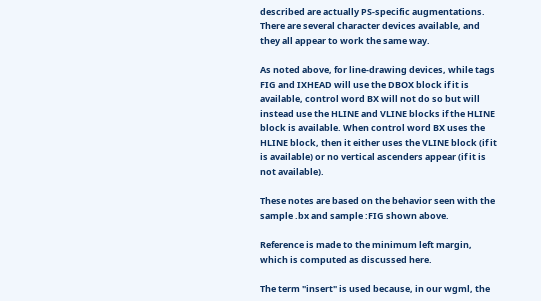described are actually PS-specific augmentations. There are several character devices available, and they all appear to work the same way.

As noted above, for line-drawing devices, while tags FIG and IXHEAD will use the DBOX block if it is available, control word BX will not do so but will instead use the HLINE and VLINE blocks if the HLINE block is available. When control word BX uses the HLINE block, then it either uses the VLINE block (if it is available) or no vertical ascenders appear (if it is not available).

These notes are based on the behavior seen with the sample .bx and sample :FIG shown above.

Reference is made to the minimum left margin, which is computed as discussed here.

The term "insert" is used because, in our wgml, the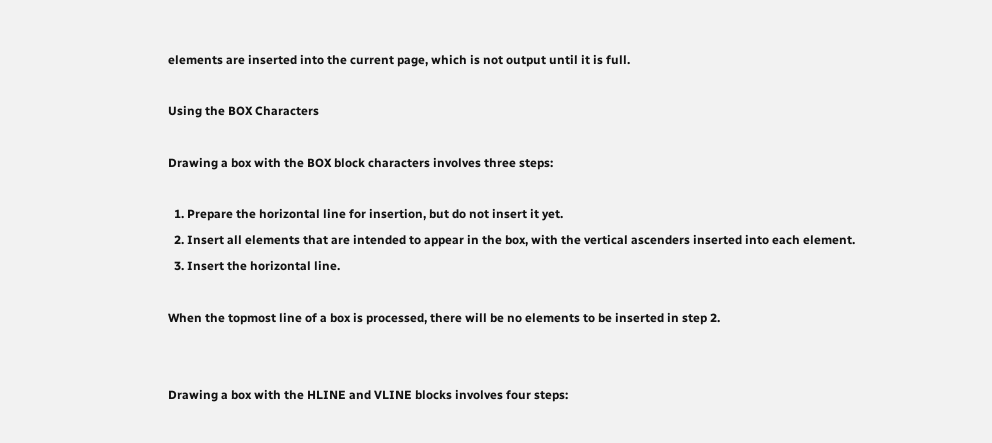elements are inserted into the current page, which is not output until it is full.

Using the BOX Characters

Drawing a box with the BOX block characters involves three steps:

  1. Prepare the horizontal line for insertion, but do not insert it yet.
  2. Insert all elements that are intended to appear in the box, with the vertical ascenders inserted into each element.
  3. Insert the horizontal line.

When the topmost line of a box is processed, there will be no elements to be inserted in step 2.


Drawing a box with the HLINE and VLINE blocks involves four steps: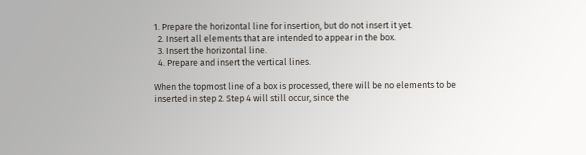1. Prepare the horizontal line for insertion, but do not insert it yet.
  2. Insert all elements that are intended to appear in the box.
  3. Insert the horizontal line.
  4. Prepare and insert the vertical lines.

When the topmost line of a box is processed, there will be no elements to be inserted in step 2. Step 4 will still occur, since the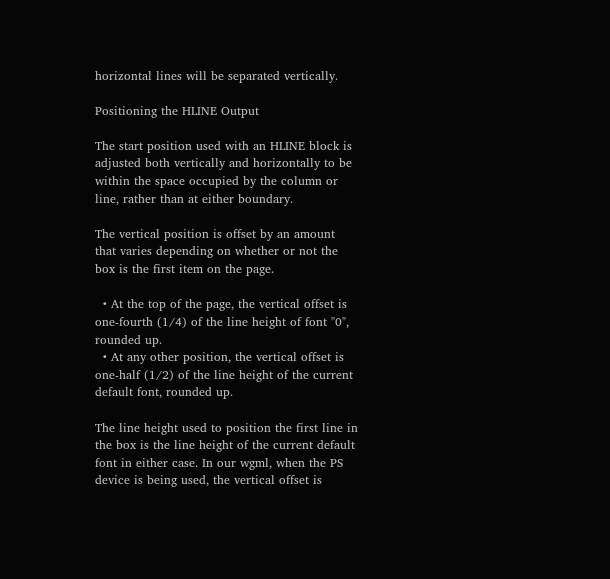horizontal lines will be separated vertically.

Positioning the HLINE Output

The start position used with an HLINE block is adjusted both vertically and horizontally to be within the space occupied by the column or line, rather than at either boundary.

The vertical position is offset by an amount that varies depending on whether or not the box is the first item on the page.

  • At the top of the page, the vertical offset is one-fourth (1/4) of the line height of font "0", rounded up.
  • At any other position, the vertical offset is one-half (1/2) of the line height of the current default font, rounded up.

The line height used to position the first line in the box is the line height of the current default font in either case. In our wgml, when the PS device is being used, the vertical offset is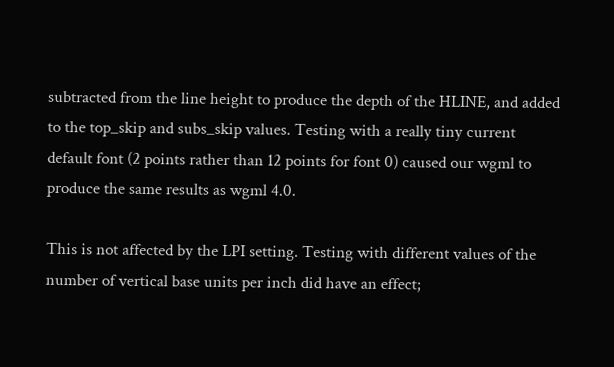subtracted from the line height to produce the depth of the HLINE, and added to the top_skip and subs_skip values. Testing with a really tiny current default font (2 points rather than 12 points for font 0) caused our wgml to produce the same results as wgml 4.0.

This is not affected by the LPI setting. Testing with different values of the number of vertical base units per inch did have an effect;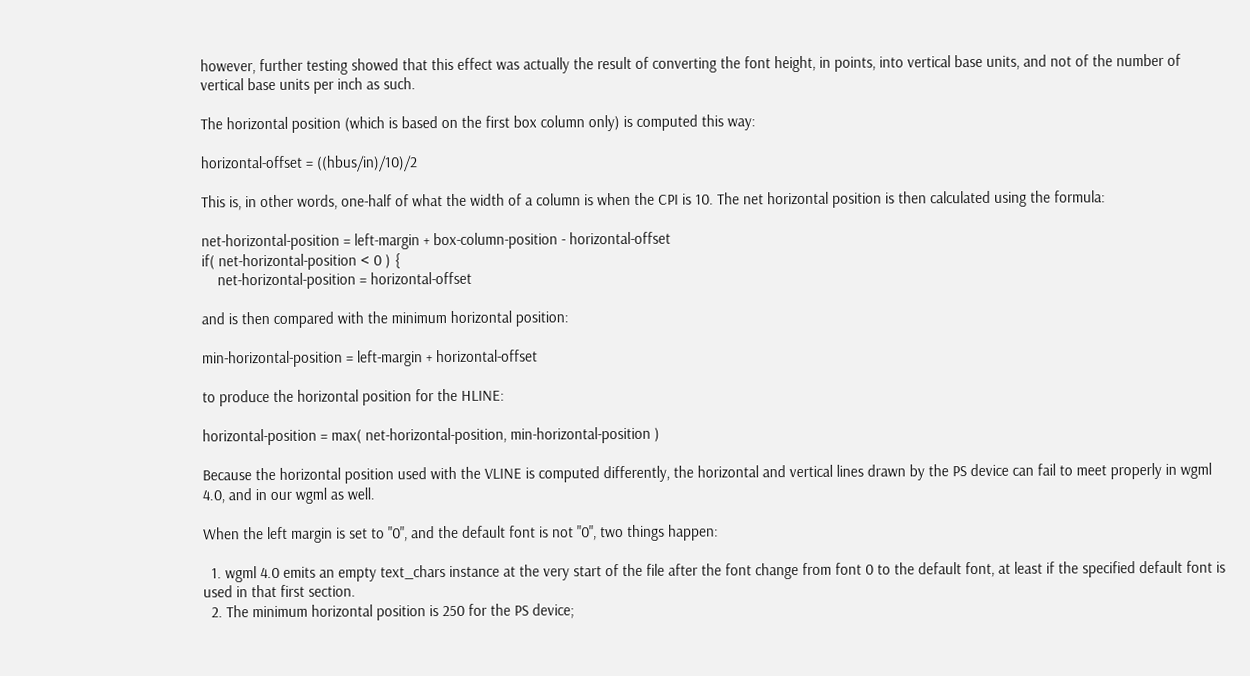however, further testing showed that this effect was actually the result of converting the font height, in points, into vertical base units, and not of the number of vertical base units per inch as such.

The horizontal position (which is based on the first box column only) is computed this way:

horizontal-offset = ((hbus/in)/10)/2

This is, in other words, one-half of what the width of a column is when the CPI is 10. The net horizontal position is then calculated using the formula:

net-horizontal-position = left-margin + box-column-position - horizontal-offset
if( net-horizontal-position < 0 ) {
    net-horizontal-position = horizontal-offset

and is then compared with the minimum horizontal position:

min-horizontal-position = left-margin + horizontal-offset

to produce the horizontal position for the HLINE:

horizontal-position = max( net-horizontal-position, min-horizontal-position )

Because the horizontal position used with the VLINE is computed differently, the horizontal and vertical lines drawn by the PS device can fail to meet properly in wgml 4.0, and in our wgml as well.

When the left margin is set to "0", and the default font is not "0", two things happen:

  1. wgml 4.0 emits an empty text_chars instance at the very start of the file after the font change from font 0 to the default font, at least if the specified default font is used in that first section.
  2. The minimum horizontal position is 250 for the PS device;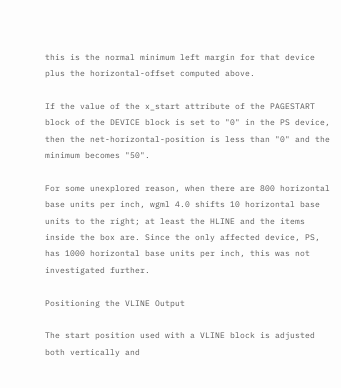this is the normal minimum left margin for that device plus the horizontal-offset computed above.

If the value of the x_start attribute of the PAGESTART block of the DEVICE block is set to "0" in the PS device, then the net-horizontal-position is less than "0" and the minimum becomes "50".

For some unexplored reason, when there are 800 horizontal base units per inch, wgml 4.0 shifts 10 horizontal base units to the right; at least the HLINE and the items inside the box are. Since the only affected device, PS, has 1000 horizontal base units per inch, this was not investigated further.

Positioning the VLINE Output

The start position used with a VLINE block is adjusted both vertically and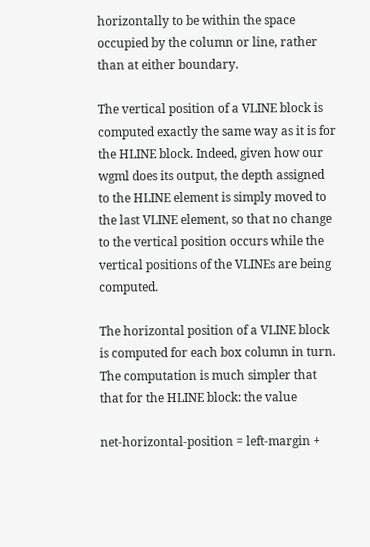horizontally to be within the space occupied by the column or line, rather than at either boundary.

The vertical position of a VLINE block is computed exactly the same way as it is for the HLINE block. Indeed, given how our wgml does its output, the depth assigned to the HLINE element is simply moved to the last VLINE element, so that no change to the vertical position occurs while the vertical positions of the VLINEs are being computed.

The horizontal position of a VLINE block is computed for each box column in turn. The computation is much simpler that that for the HLINE block: the value

net-horizontal-position = left-margin +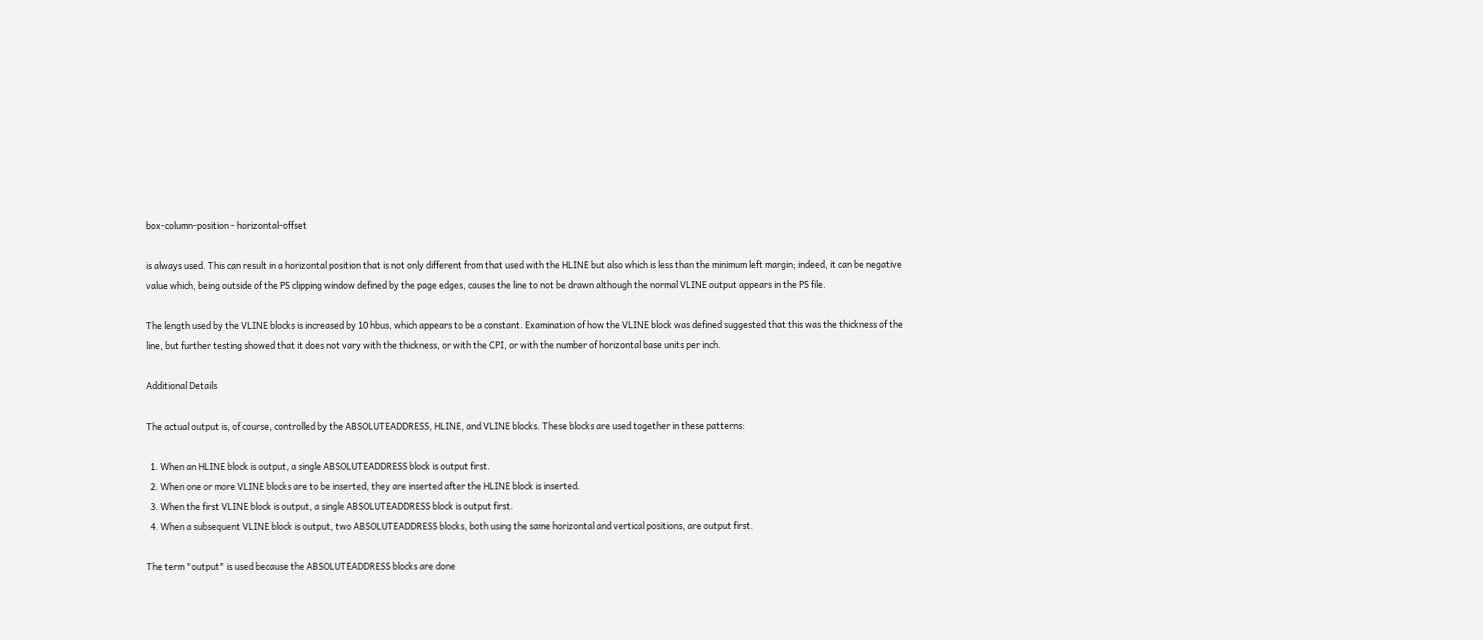box-column-position - horizontal-offset

is always used. This can result in a horizontal position that is not only different from that used with the HLINE but also which is less than the minimum left margin; indeed, it can be negative value which, being outside of the PS clipping window defined by the page edges, causes the line to not be drawn although the normal VLINE output appears in the PS file.

The length used by the VLINE blocks is increased by 10 hbus, which appears to be a constant. Examination of how the VLINE block was defined suggested that this was the thickness of the line, but further testing showed that it does not vary with the thickness, or with the CPI, or with the number of horizontal base units per inch.

Additional Details

The actual output is, of course, controlled by the ABSOLUTEADDRESS, HLINE, and VLINE blocks. These blocks are used together in these patterns:

  1. When an HLINE block is output, a single ABSOLUTEADDRESS block is output first.
  2. When one or more VLINE blocks are to be inserted, they are inserted after the HLINE block is inserted.
  3. When the first VLINE block is output, a single ABSOLUTEADDRESS block is output first.
  4. When a subsequent VLINE block is output, two ABSOLUTEADDRESS blocks, both using the same horizontal and vertical positions, are output first.

The term "output" is used because the ABSOLUTEADDRESS blocks are done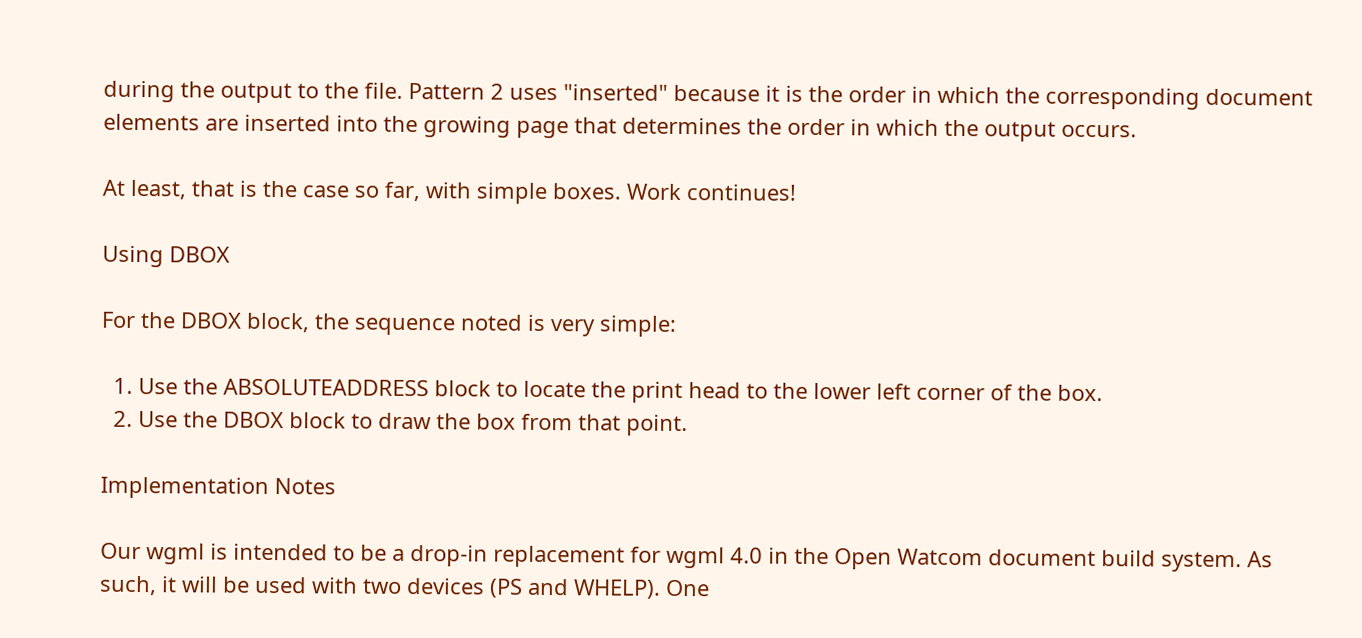during the output to the file. Pattern 2 uses "inserted" because it is the order in which the corresponding document elements are inserted into the growing page that determines the order in which the output occurs.

At least, that is the case so far, with simple boxes. Work continues!

Using DBOX

For the DBOX block, the sequence noted is very simple:

  1. Use the ABSOLUTEADDRESS block to locate the print head to the lower left corner of the box.
  2. Use the DBOX block to draw the box from that point.

Implementation Notes

Our wgml is intended to be a drop-in replacement for wgml 4.0 in the Open Watcom document build system. As such, it will be used with two devices (PS and WHELP). One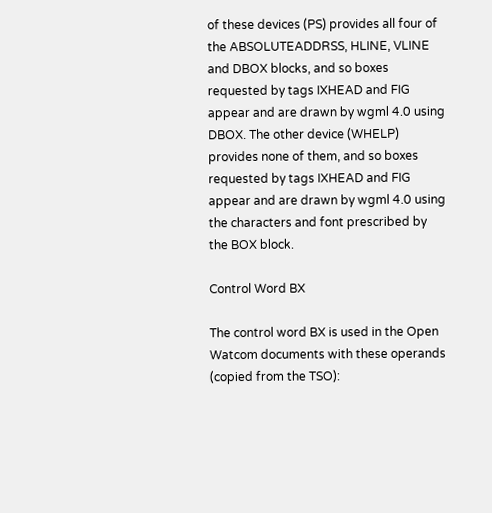of these devices (PS) provides all four of the ABSOLUTEADDRSS, HLINE, VLINE and DBOX blocks, and so boxes requested by tags IXHEAD and FIG appear and are drawn by wgml 4.0 using DBOX. The other device (WHELP) provides none of them, and so boxes requested by tags IXHEAD and FIG appear and are drawn by wgml 4.0 using the characters and font prescribed by the BOX block.

Control Word BX

The control word BX is used in the Open Watcom documents with these operands (copied from the TSO):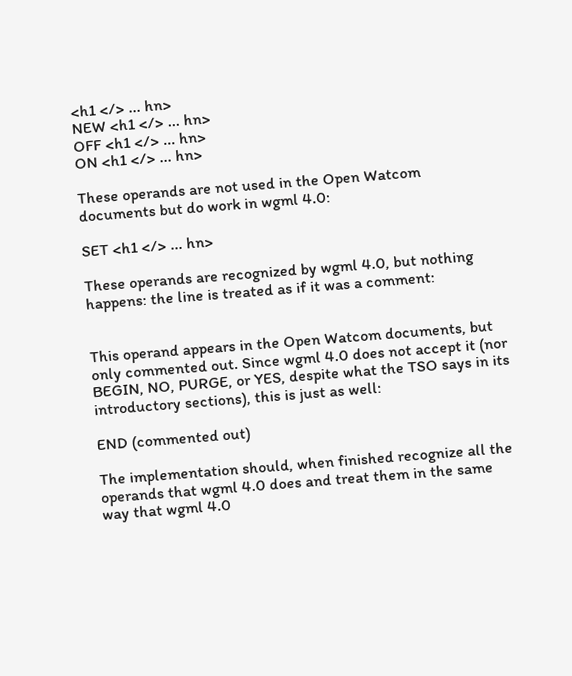<h1 </> ... hn>
NEW <h1 </> ... hn>
OFF <h1 </> ... hn>
ON <h1 </> ... hn>

These operands are not used in the Open Watcom documents but do work in wgml 4.0:

SET <h1 </> ... hn>

These operands are recognized by wgml 4.0, but nothing happens: the line is treated as if it was a comment:


This operand appears in the Open Watcom documents, but only commented out. Since wgml 4.0 does not accept it (nor BEGIN, NO, PURGE, or YES, despite what the TSO says in its introductory sections), this is just as well:

END (commented out)

The implementation should, when finished recognize all the operands that wgml 4.0 does and treat them in the same way that wgml 4.0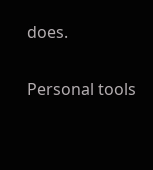does.

Personal tools